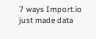7 ways Import.io just made data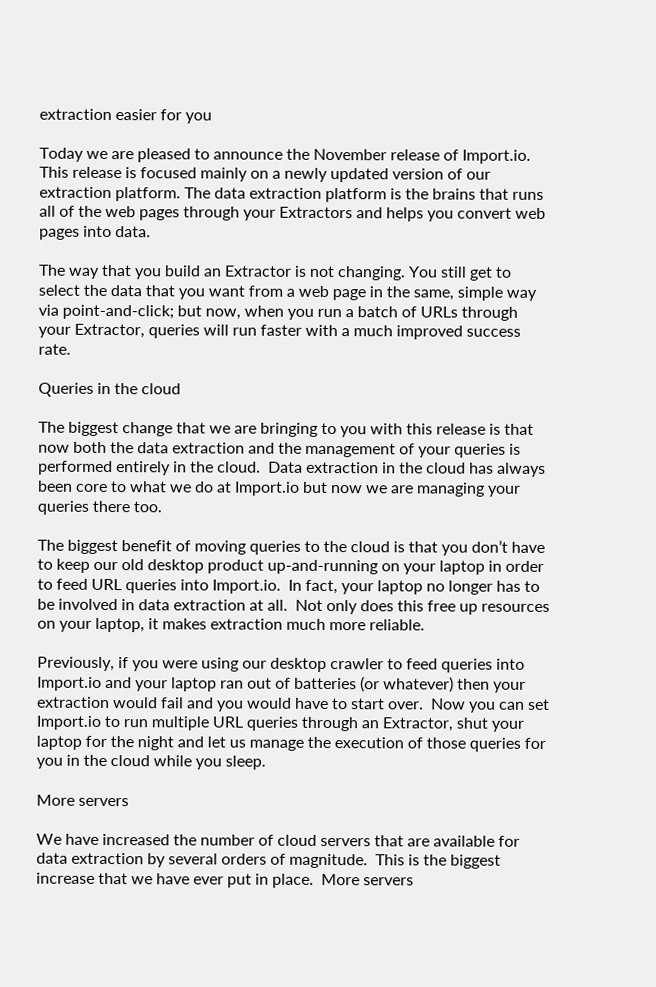extraction easier for you

Today we are pleased to announce the November release of Import.io. This release is focused mainly on a newly updated version of our extraction platform. The data extraction platform is the brains that runs all of the web pages through your Extractors and helps you convert web pages into data.

The way that you build an Extractor is not changing. You still get to select the data that you want from a web page in the same, simple way via point-and-click; but now, when you run a batch of URLs through your Extractor, queries will run faster with a much improved success rate.

Queries in the cloud

The biggest change that we are bringing to you with this release is that now both the data extraction and the management of your queries is performed entirely in the cloud.  Data extraction in the cloud has always been core to what we do at Import.io but now we are managing your queries there too.

The biggest benefit of moving queries to the cloud is that you don’t have to keep our old desktop product up-and-running on your laptop in order to feed URL queries into Import.io.  In fact, your laptop no longer has to be involved in data extraction at all.  Not only does this free up resources on your laptop, it makes extraction much more reliable.

Previously, if you were using our desktop crawler to feed queries into Import.io and your laptop ran out of batteries (or whatever) then your extraction would fail and you would have to start over.  Now you can set Import.io to run multiple URL queries through an Extractor, shut your laptop for the night and let us manage the execution of those queries for you in the cloud while you sleep.

More servers

We have increased the number of cloud servers that are available for data extraction by several orders of magnitude.  This is the biggest increase that we have ever put in place.  More servers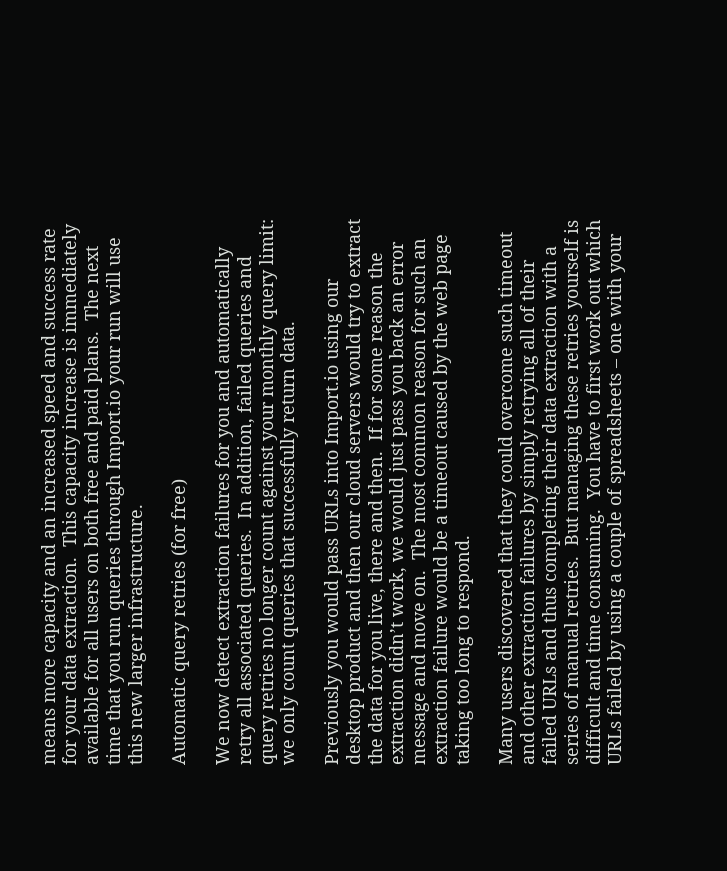means more capacity and an increased speed and success rate for your data extraction.  This capacity increase is immediately available for all users on both free and paid plans.  The next time that you run queries through Import.io your run will use this new larger infrastructure.

Automatic query retries (for free)

We now detect extraction failures for you and automatically retry all associated queries.  In addition, failed queries and query retries no longer count against your monthly query limit: we only count queries that successfully return data.

Previously you would pass URLs into Import.io using our desktop product and then our cloud servers would try to extract the data for you live, there and then.  If for some reason the extraction didn’t work, we would just pass you back an error message and move on.  The most common reason for such an extraction failure would be a timeout caused by the web page taking too long to respond.

Many users discovered that they could overcome such timeout and other extraction failures by simply retrying all of their failed URLs and thus completing their data extraction with a series of manual retries.  But managing these retries yourself is difficult and time consuming.  You have to first work out which URLs failed by using a couple of spreadsheets – one with your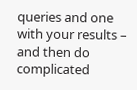queries and one with your results – and then do complicated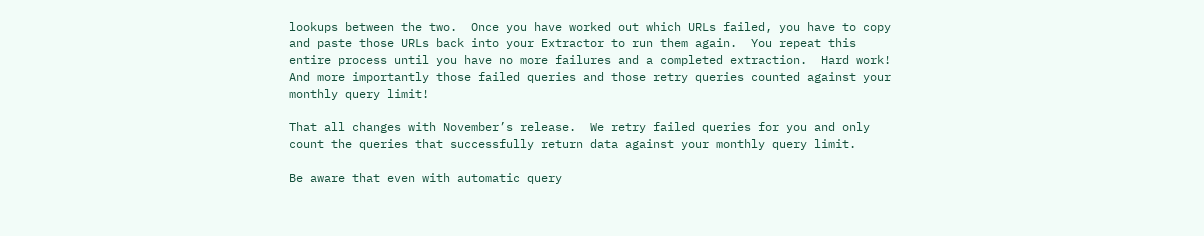lookups between the two.  Once you have worked out which URLs failed, you have to copy and paste those URLs back into your Extractor to run them again.  You repeat this entire process until you have no more failures and a completed extraction.  Hard work!  And more importantly those failed queries and those retry queries counted against your monthly query limit!

That all changes with November’s release.  We retry failed queries for you and only count the queries that successfully return data against your monthly query limit.

Be aware that even with automatic query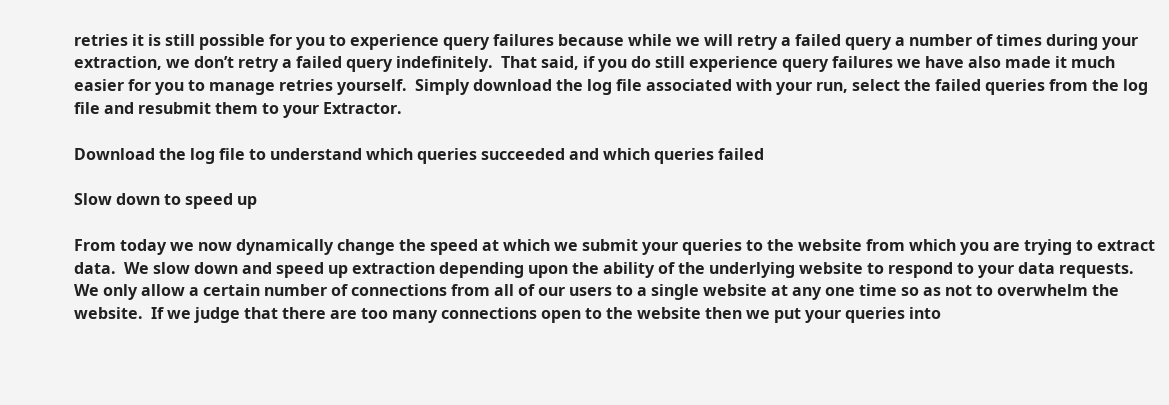retries it is still possible for you to experience query failures because while we will retry a failed query a number of times during your extraction, we don’t retry a failed query indefinitely.  That said, if you do still experience query failures we have also made it much easier for you to manage retries yourself.  Simply download the log file associated with your run, select the failed queries from the log file and resubmit them to your Extractor.

Download the log file to understand which queries succeeded and which queries failed

Slow down to speed up

From today we now dynamically change the speed at which we submit your queries to the website from which you are trying to extract data.  We slow down and speed up extraction depending upon the ability of the underlying website to respond to your data requests.  We only allow a certain number of connections from all of our users to a single website at any one time so as not to overwhelm the website.  If we judge that there are too many connections open to the website then we put your queries into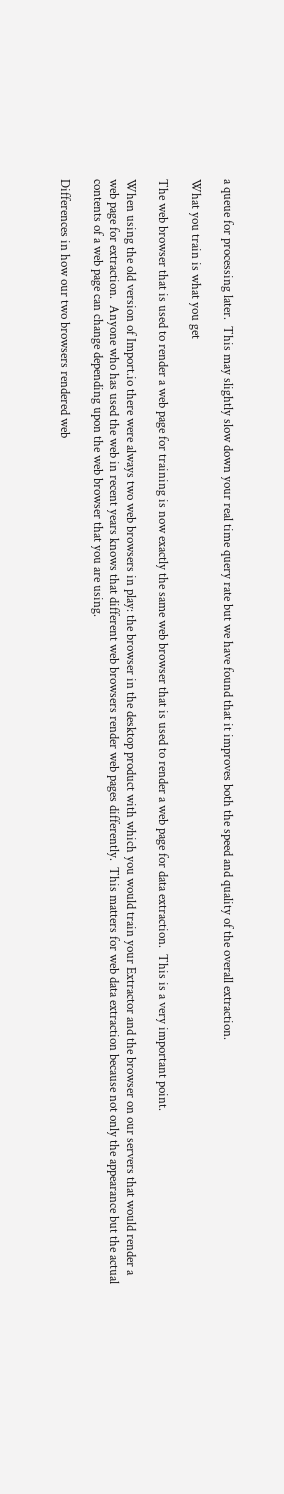a queue for processing later.  This may slightly slow down your real time query rate but we have found that it improves both the speed and quality of the overall extraction.

What you train is what you get

The web browser that is used to render a web page for training is now exactly the same web browser that is used to render a web page for data extraction.  This is a very important point.

When using the old version of Import.io there were always two web browsers in play: the browser in the desktop product with which you would train your Extractor and the browser on our servers that would render a web page for extraction.  Anyone who has used the web in recent years knows that different web browsers render web pages differently.  This matters for web data extraction because not only the appearance but the actual contents of a web page can change depending upon the web browser that you are using.

Differences in how our two browsers rendered web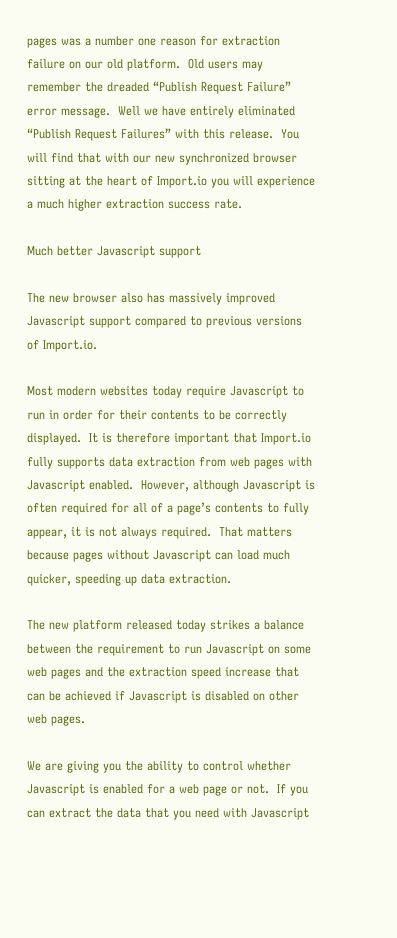pages was a number one reason for extraction failure on our old platform.  Old users may remember the dreaded “Publish Request Failure” error message.  Well we have entirely eliminated “Publish Request Failures” with this release.  You will find that with our new synchronized browser sitting at the heart of Import.io you will experience a much higher extraction success rate.

Much better Javascript support

The new browser also has massively improved Javascript support compared to previous versions of Import.io.

Most modern websites today require Javascript to run in order for their contents to be correctly displayed.  It is therefore important that Import.io fully supports data extraction from web pages with Javascript enabled.  However, although Javascript is often required for all of a page’s contents to fully appear, it is not always required.  That matters because pages without Javascript can load much quicker, speeding up data extraction.

The new platform released today strikes a balance between the requirement to run Javascript on some web pages and the extraction speed increase that can be achieved if Javascript is disabled on other web pages.

We are giving you the ability to control whether Javascript is enabled for a web page or not.  If you can extract the data that you need with Javascript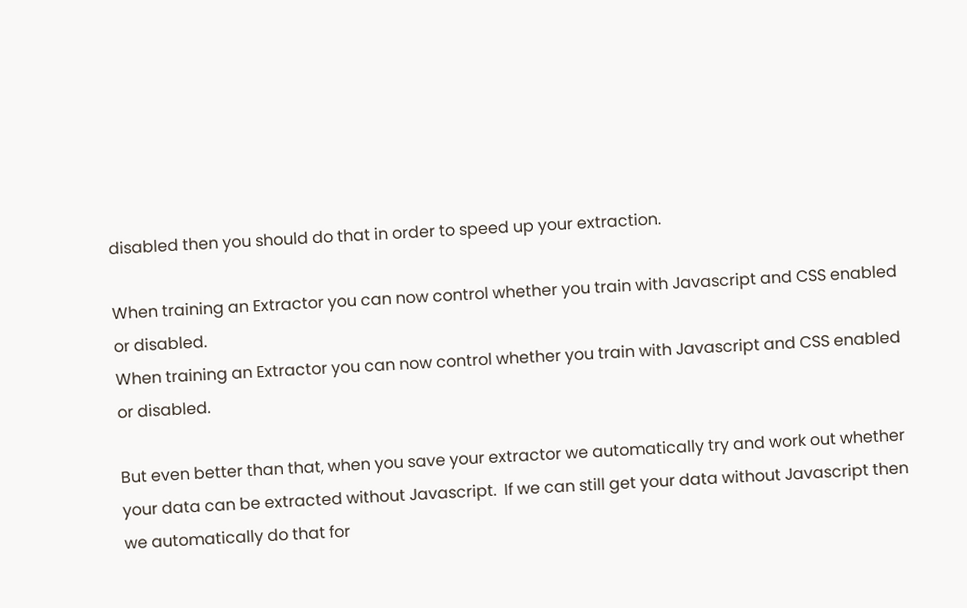disabled then you should do that in order to speed up your extraction.

When training an Extractor you can now control whether you train with Javascript and CSS enabled or disabled.
When training an Extractor you can now control whether you train with Javascript and CSS enabled or disabled.

But even better than that, when you save your extractor we automatically try and work out whether your data can be extracted without Javascript.  If we can still get your data without Javascript then we automatically do that for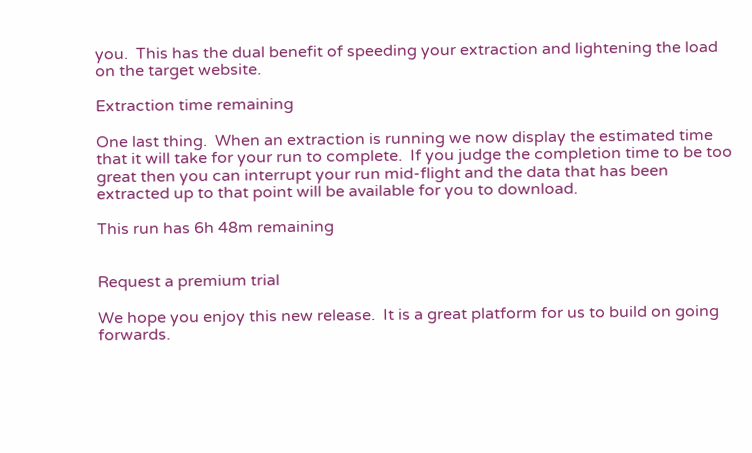you.  This has the dual benefit of speeding your extraction and lightening the load on the target website.

Extraction time remaining

One last thing.  When an extraction is running we now display the estimated time that it will take for your run to complete.  If you judge the completion time to be too great then you can interrupt your run mid-flight and the data that has been extracted up to that point will be available for you to download.

This run has 6h 48m remaining


Request a premium trial

We hope you enjoy this new release.  It is a great platform for us to build on going forwards.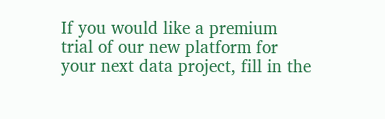If you would like a premium trial of our new platform for your next data project, fill in the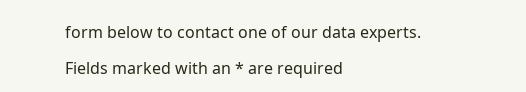form below to contact one of our data experts.

Fields marked with an * are required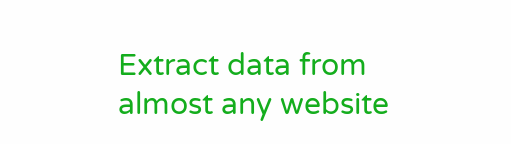Extract data from almost any website